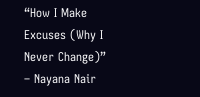“How I Make Excuses (Why I Never Change)” – Nayana Nair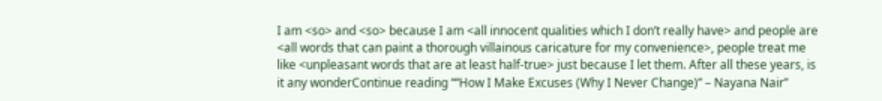I am <so> and <so> because I am <all innocent qualities which I don’t really have> and people are <all words that can paint a thorough villainous caricature for my convenience>, people treat me like <unpleasant words that are at least half-true> just because I let them. After all these years, is it any wonderContinue reading ““How I Make Excuses (Why I Never Change)” – Nayana Nair”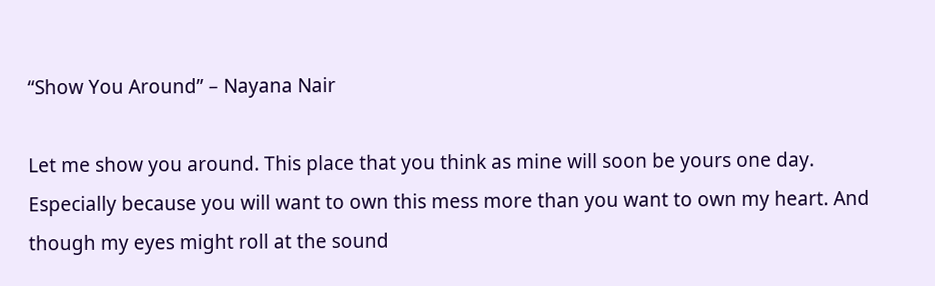“Show You Around” – Nayana Nair

Let me show you around. This place that you think as mine will soon be yours one day. Especially because you will want to own this mess more than you want to own my heart. And though my eyes might roll at the sound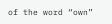of the word “own”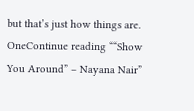but that’s just how things are. OneContinue reading ““Show You Around” – Nayana Nair”